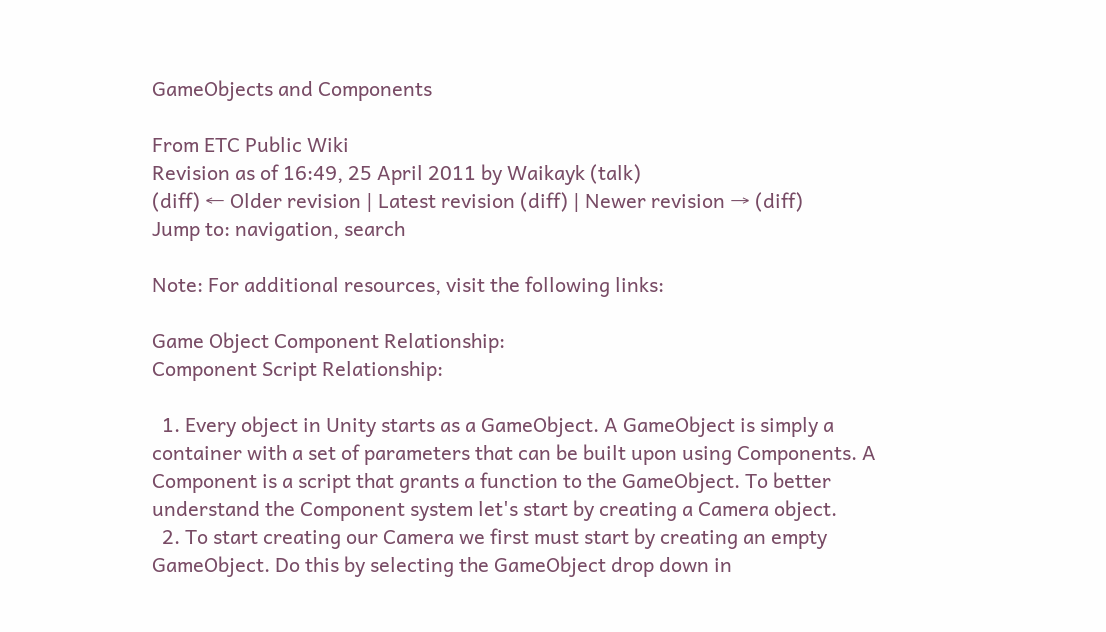GameObjects and Components

From ETC Public Wiki
Revision as of 16:49, 25 April 2011 by Waikayk (talk)
(diff) ← Older revision | Latest revision (diff) | Newer revision → (diff)
Jump to: navigation, search

Note: For additional resources, visit the following links:

Game Object Component Relationship:
Component Script Relationship:

  1. Every object in Unity starts as a GameObject. A GameObject is simply a container with a set of parameters that can be built upon using Components. A Component is a script that grants a function to the GameObject. To better understand the Component system let's start by creating a Camera object.
  2. To start creating our Camera we first must start by creating an empty GameObject. Do this by selecting the GameObject drop down in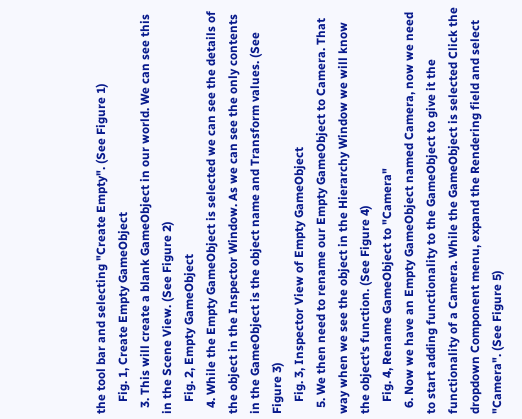the tool bar and selecting "Create Empty". (See Figure 1)
    Fig. 1, Create Empty GameObject
  3. This will create a blank GameObject in our world. We can see this in the Scene View. (See Figure 2)
    Fig. 2, Empty GameObject
  4. While the Empty GameObject is selected we can see the details of the object in the Inspector Window. As we can see the only contents in the GameObject is the object name and Transform values. (See Figure 3)
    Fig. 3, Inspector View of Empty GameObject
  5. We then need to rename our Empty GameObject to Camera. That way when we see the object in the Hierarchy Window we will know the object's function. (See Figure 4)
    Fig. 4, Rename GameObject to "Camera"
  6. Now we have an Empty GameObject named Camera, now we need to start adding functionality to the GameObject to give it the functionality of a Camera. While the GameObject is selected Click the dropdown Component menu, expand the Rendering field and select "Camera". (See Figure 5)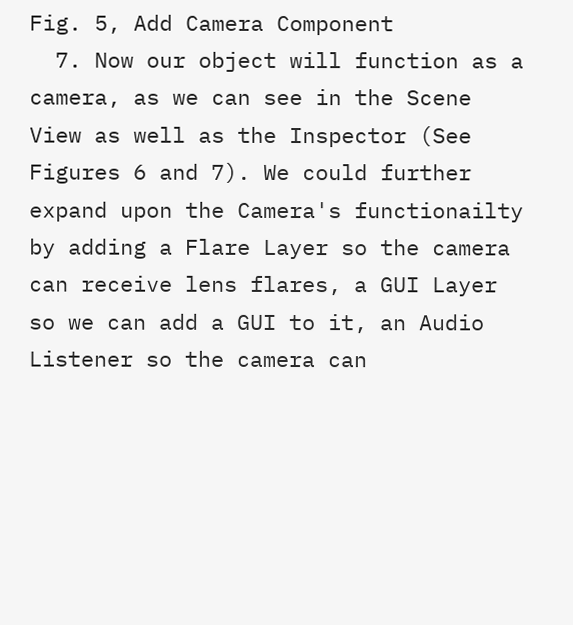Fig. 5, Add Camera Component
  7. Now our object will function as a camera, as we can see in the Scene View as well as the Inspector (See Figures 6 and 7). We could further expand upon the Camera's functionailty by adding a Flare Layer so the camera can receive lens flares, a GUI Layer so we can add a GUI to it, an Audio Listener so the camera can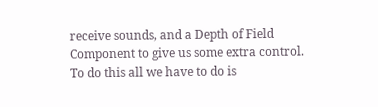receive sounds, and a Depth of Field Component to give us some extra control. To do this all we have to do is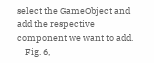select the GameObject and add the respective component we want to add.
    Fig. 6,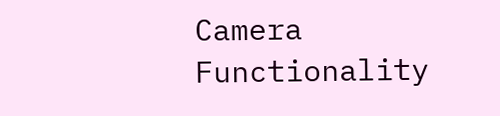Camera Functionality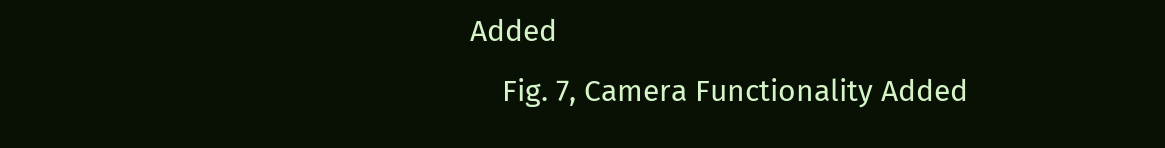Added
    Fig. 7, Camera Functionality Added